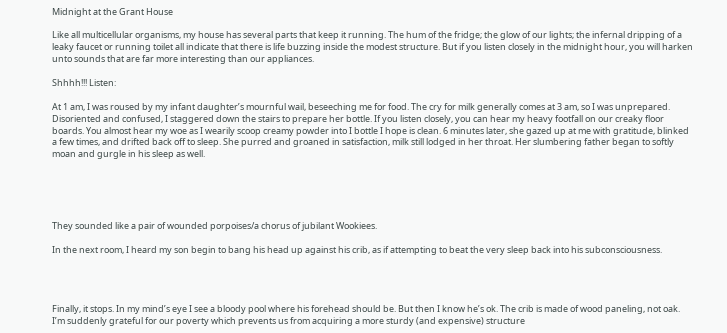Midnight at the Grant House

Like all multicellular organisms, my house has several parts that keep it running. The hum of the fridge; the glow of our lights; the infernal dripping of a leaky faucet or running toilet all indicate that there is life buzzing inside the modest structure. But if you listen closely in the midnight hour, you will harken unto sounds that are far more interesting than our appliances.

Shhhh!!! Listen:

At 1 am, I was roused by my infant daughter’s mournful wail, beseeching me for food. The cry for milk generally comes at 3 am, so I was unprepared. Disoriented and confused, I staggered down the stairs to prepare her bottle. If you listen closely, you can hear my heavy footfall on our creaky floor boards. You almost hear my woe as I wearily scoop creamy powder into I bottle I hope is clean. 6 minutes later, she gazed up at me with gratitude, blinked a few times, and drifted back off to sleep. She purred and groaned in satisfaction, milk still lodged in her throat. Her slumbering father began to softly moan and gurgle in his sleep as well.





They sounded like a pair of wounded porpoises/a chorus of jubilant Wookiees.

In the next room, I heard my son begin to bang his head up against his crib, as if attempting to beat the very sleep back into his subconsciousness.




Finally, it stops. In my mind’s eye I see a bloody pool where his forehead should be. But then I know he’s ok. The crib is made of wood paneling, not oak. I’m suddenly grateful for our poverty which prevents us from acquiring a more sturdy (and expensive) structure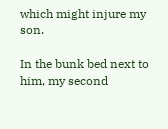which might injure my son.

In the bunk bed next to him, my second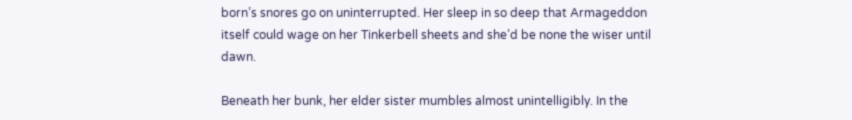born’s snores go on uninterrupted. Her sleep in so deep that Armageddon itself could wage on her Tinkerbell sheets and she’d be none the wiser until dawn.

Beneath her bunk, her elder sister mumbles almost unintelligibly. In the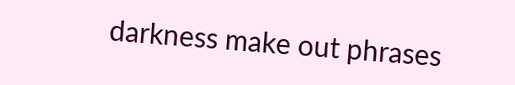darkness make out phrases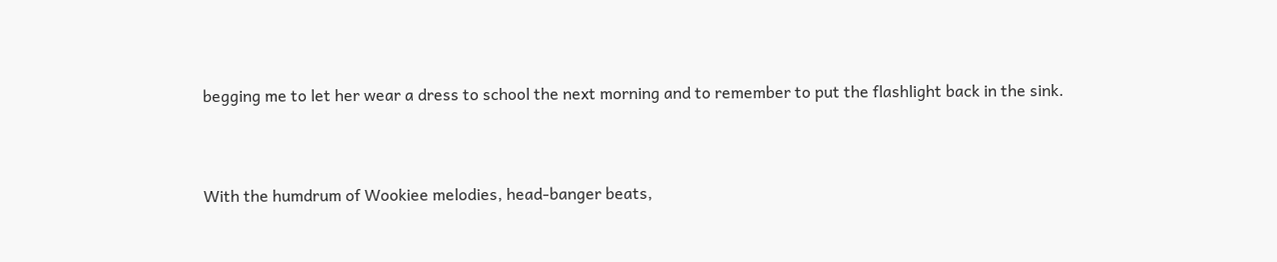begging me to let her wear a dress to school the next morning and to remember to put the flashlight back in the sink.


With the humdrum of Wookiee melodies, head-banger beats,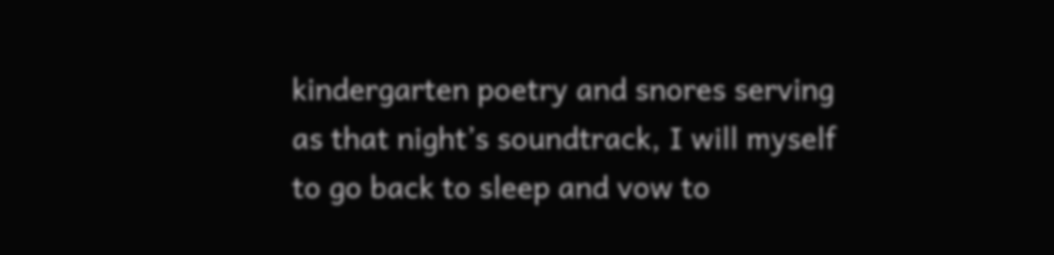kindergarten poetry and snores serving as that night’s soundtrack, I will myself to go back to sleep and vow to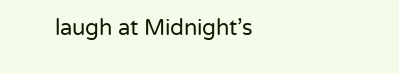laugh at Midnight’s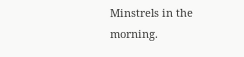Minstrels in the morning.